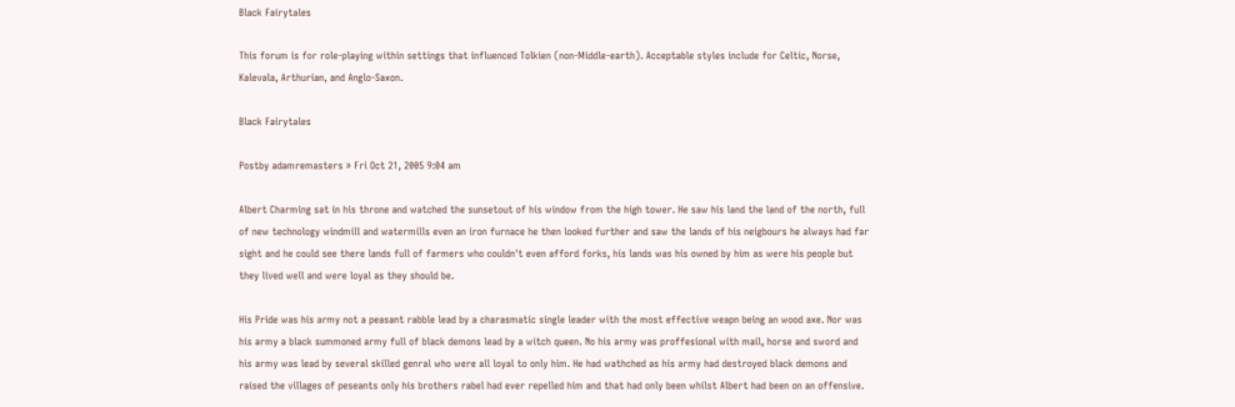Black Fairytales

This forum is for role-playing within settings that influenced Tolkien (non-Middle-earth). Acceptable styles include for Celtic, Norse, Kalevala, Arthurian, and Anglo-Saxon.

Black Fairytales

Postby adamremasters » Fri Oct 21, 2005 9:04 am

Albert Charming sat in his throne and watched the sunsetout of his window from the high tower. He saw his land the land of the north, full of new technology windmill and watermills even an iron furnace he then looked further and saw the lands of his neigbours he always had far sight and he could see there lands full of farmers who couldn't even afford forks, his lands was his owned by him as were his people but they lived well and were loyal as they should be.

His Pride was his army not a peasant rabble lead by a charasmatic single leader with the most effective weapn being an wood axe. Nor was his army a black summoned army full of black demons lead by a witch queen. No his army was proffesional with mail, horse and sword and his army was lead by several skilled genral who were all loyal to only him. He had wathched as his army had destroyed black demons and raised the villages of peseants only his brothers rabel had ever repelled him and that had only been whilst Albert had been on an offensive.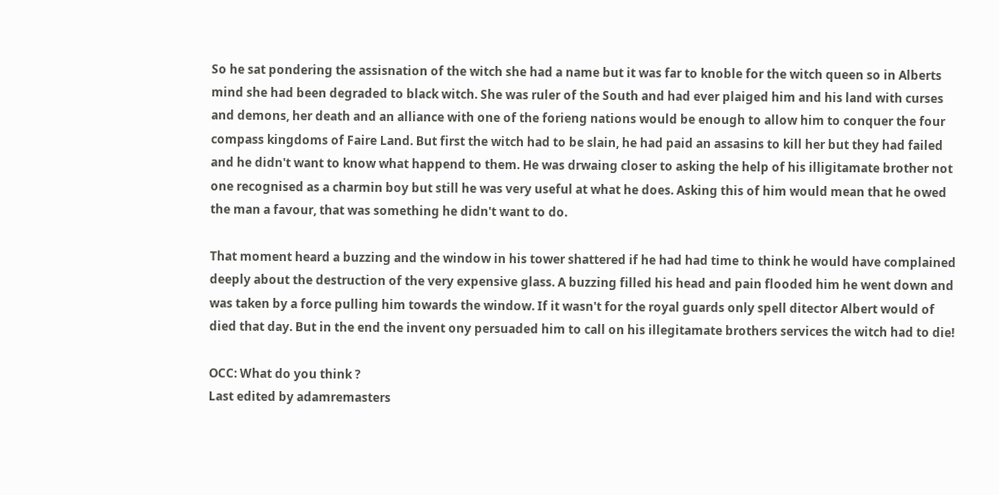So he sat pondering the assisnation of the witch she had a name but it was far to knoble for the witch queen so in Alberts mind she had been degraded to black witch. She was ruler of the South and had ever plaiged him and his land with curses and demons, her death and an alliance with one of the forieng nations would be enough to allow him to conquer the four compass kingdoms of Faire Land. But first the witch had to be slain, he had paid an assasins to kill her but they had failed and he didn't want to know what happend to them. He was drwaing closer to asking the help of his illigitamate brother not one recognised as a charmin boy but still he was very useful at what he does. Asking this of him would mean that he owed the man a favour, that was something he didn't want to do.

That moment heard a buzzing and the window in his tower shattered if he had had time to think he would have complained deeply about the destruction of the very expensive glass. A buzzing filled his head and pain flooded him he went down and was taken by a force pulling him towards the window. If it wasn't for the royal guards only spell ditector Albert would of died that day. But in the end the invent ony persuaded him to call on his illegitamate brothers services the witch had to die!

OCC: What do you think ?
Last edited by adamremasters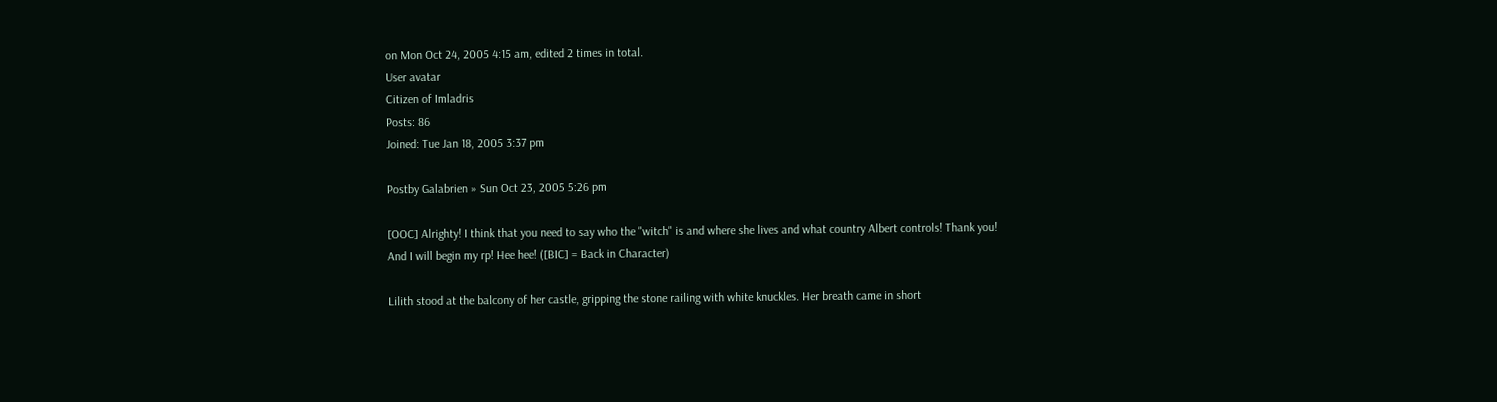on Mon Oct 24, 2005 4:15 am, edited 2 times in total.
User avatar
Citizen of Imladris
Posts: 86
Joined: Tue Jan 18, 2005 3:37 pm

Postby Galabrien » Sun Oct 23, 2005 5:26 pm

[OOC] Alrighty! I think that you need to say who the "witch" is and where she lives and what country Albert controls! Thank you! And I will begin my rp! Hee hee! ([BIC] = Back in Character)

Lilith stood at the balcony of her castle, gripping the stone railing with white knuckles. Her breath came in short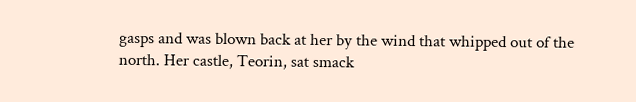gasps and was blown back at her by the wind that whipped out of the north. Her castle, Teorin, sat smack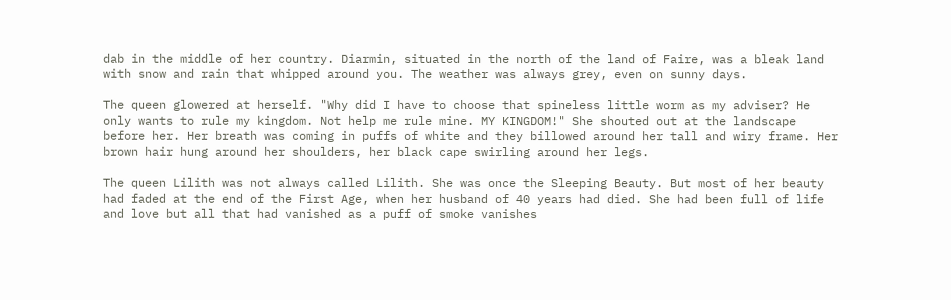dab in the middle of her country. Diarmin, situated in the north of the land of Faire, was a bleak land with snow and rain that whipped around you. The weather was always grey, even on sunny days.

The queen glowered at herself. "Why did I have to choose that spineless little worm as my adviser? He only wants to rule my kingdom. Not help me rule mine. MY KINGDOM!" She shouted out at the landscape before her. Her breath was coming in puffs of white and they billowed around her tall and wiry frame. Her brown hair hung around her shoulders, her black cape swirling around her legs.

The queen Lilith was not always called Lilith. She was once the Sleeping Beauty. But most of her beauty had faded at the end of the First Age, when her husband of 40 years had died. She had been full of life and love but all that had vanished as a puff of smoke vanishes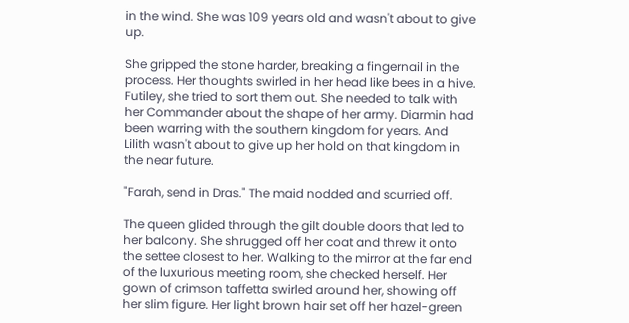in the wind. She was 109 years old and wasn't about to give up.

She gripped the stone harder, breaking a fingernail in the process. Her thoughts swirled in her head like bees in a hive. Futiley, she tried to sort them out. She needed to talk with her Commander about the shape of her army. Diarmin had been warring with the southern kingdom for years. And Lilith wasn't about to give up her hold on that kingdom in the near future.

"Farah, send in Dras." The maid nodded and scurried off.

The queen glided through the gilt double doors that led to her balcony. She shrugged off her coat and threw it onto the settee closest to her. Walking to the mirror at the far end of the luxurious meeting room, she checked herself. Her gown of crimson taffetta swirled around her, showing off her slim figure. Her light brown hair set off her hazel-green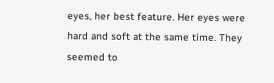eyes, her best feature. Her eyes were hard and soft at the same time. They seemed to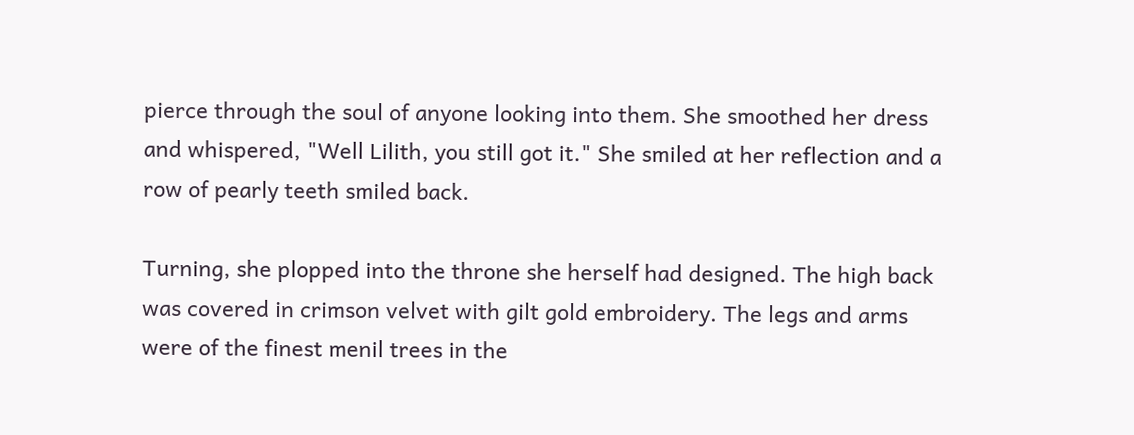pierce through the soul of anyone looking into them. She smoothed her dress and whispered, "Well Lilith, you still got it." She smiled at her reflection and a row of pearly teeth smiled back.

Turning, she plopped into the throne she herself had designed. The high back was covered in crimson velvet with gilt gold embroidery. The legs and arms were of the finest menil trees in the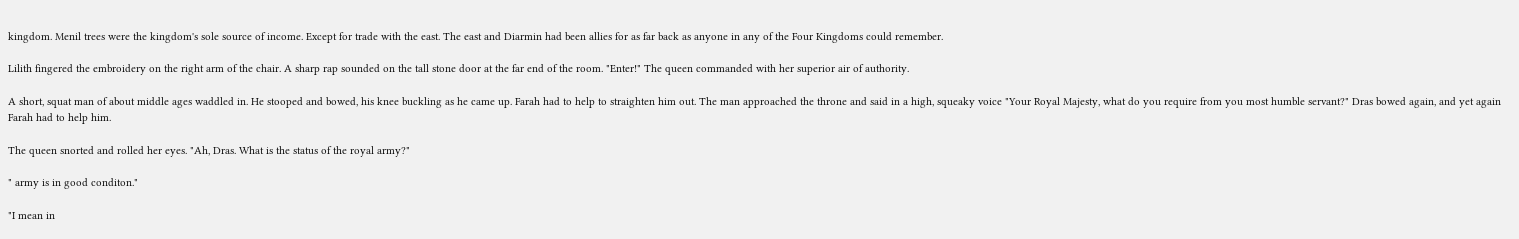kingdom. Menil trees were the kingdom's sole source of income. Except for trade with the east. The east and Diarmin had been allies for as far back as anyone in any of the Four Kingdoms could remember.

Lilith fingered the embroidery on the right arm of the chair. A sharp rap sounded on the tall stone door at the far end of the room. "Enter!" The queen commanded with her superior air of authority.

A short, squat man of about middle ages waddled in. He stooped and bowed, his knee buckling as he came up. Farah had to help to straighten him out. The man approached the throne and said in a high, squeaky voice "Your Royal Majesty, what do you require from you most humble servant?" Dras bowed again, and yet again Farah had to help him.

The queen snorted and rolled her eyes. "Ah, Dras. What is the status of the royal army?"

" army is in good conditon."

"I mean in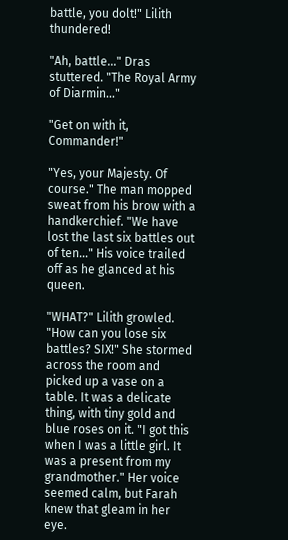battle, you dolt!" Lilith thundered!

"Ah, battle..." Dras stuttered. "The Royal Army of Diarmin..."

"Get on with it, Commander!"

"Yes, your Majesty. Of course." The man mopped sweat from his brow with a handkerchief. "We have lost the last six battles out of ten..." His voice trailed off as he glanced at his queen.

"WHAT?" Lilith growled. "How can you lose six battles? SIX!" She stormed across the room and picked up a vase on a table. It was a delicate thing, with tiny gold and blue roses on it. "I got this when I was a little girl. It was a present from my grandmother." Her voice seemed calm, but Farah knew that gleam in her eye.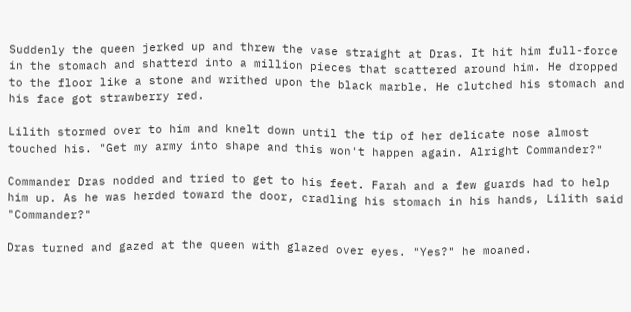Suddenly the queen jerked up and threw the vase straight at Dras. It hit him full-force in the stomach and shatterd into a million pieces that scattered around him. He dropped to the floor like a stone and writhed upon the black marble. He clutched his stomach and his face got strawberry red.

Lilith stormed over to him and knelt down until the tip of her delicate nose almost touched his. "Get my army into shape and this won't happen again. Alright Commander?"

Commander Dras nodded and tried to get to his feet. Farah and a few guards had to help him up. As he was herded toward the door, cradling his stomach in his hands, Lilith said "Commander?"

Dras turned and gazed at the queen with glazed over eyes. "Yes?" he moaned.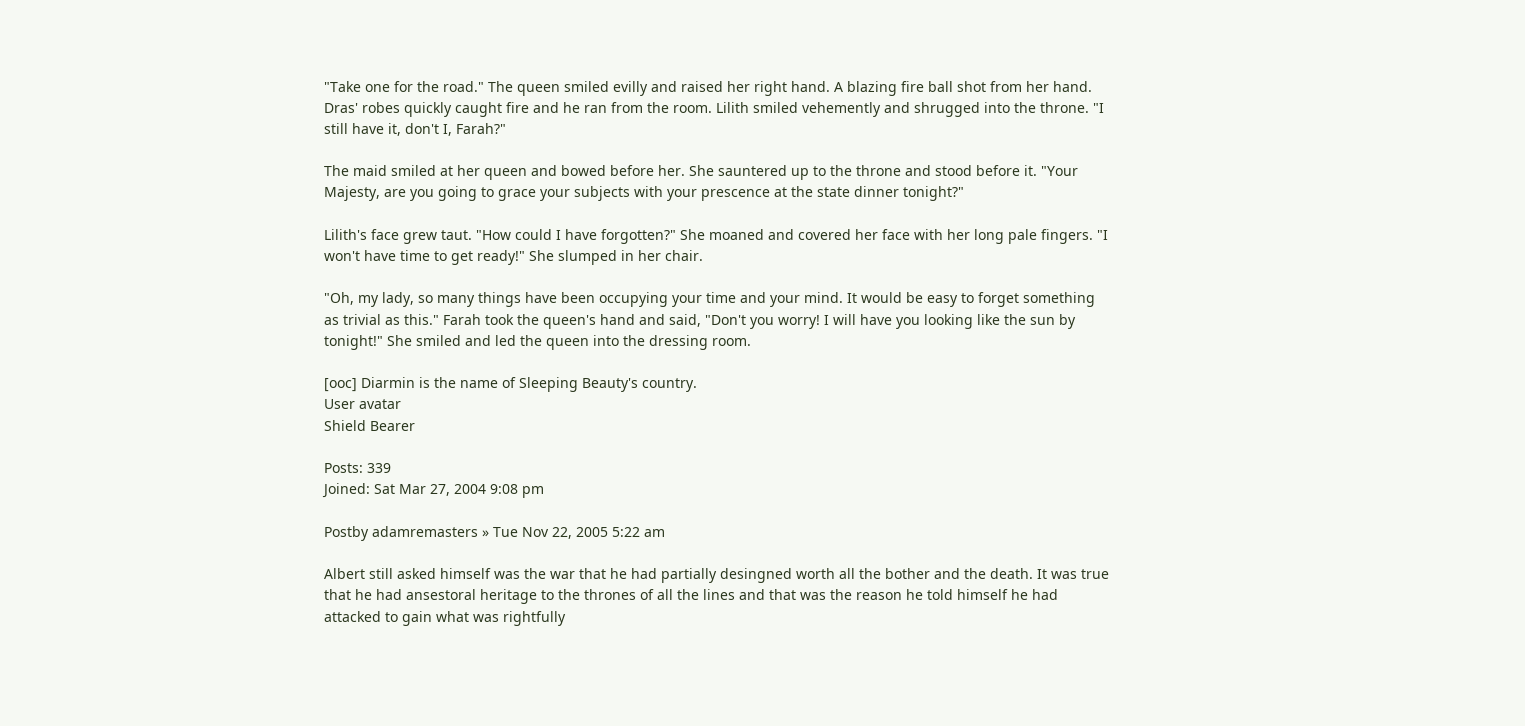"Take one for the road." The queen smiled evilly and raised her right hand. A blazing fire ball shot from her hand. Dras' robes quickly caught fire and he ran from the room. Lilith smiled vehemently and shrugged into the throne. "I still have it, don't I, Farah?"

The maid smiled at her queen and bowed before her. She sauntered up to the throne and stood before it. "Your Majesty, are you going to grace your subjects with your prescence at the state dinner tonight?"

Lilith's face grew taut. "How could I have forgotten?" She moaned and covered her face with her long pale fingers. "I won't have time to get ready!" She slumped in her chair.

"Oh, my lady, so many things have been occupying your time and your mind. It would be easy to forget something as trivial as this." Farah took the queen's hand and said, "Don't you worry! I will have you looking like the sun by tonight!" She smiled and led the queen into the dressing room.

[ooc] Diarmin is the name of Sleeping Beauty's country.
User avatar
Shield Bearer

Posts: 339
Joined: Sat Mar 27, 2004 9:08 pm

Postby adamremasters » Tue Nov 22, 2005 5:22 am

Albert still asked himself was the war that he had partially desingned worth all the bother and the death. It was true that he had ansestoral heritage to the thrones of all the lines and that was the reason he told himself he had attacked to gain what was rightfully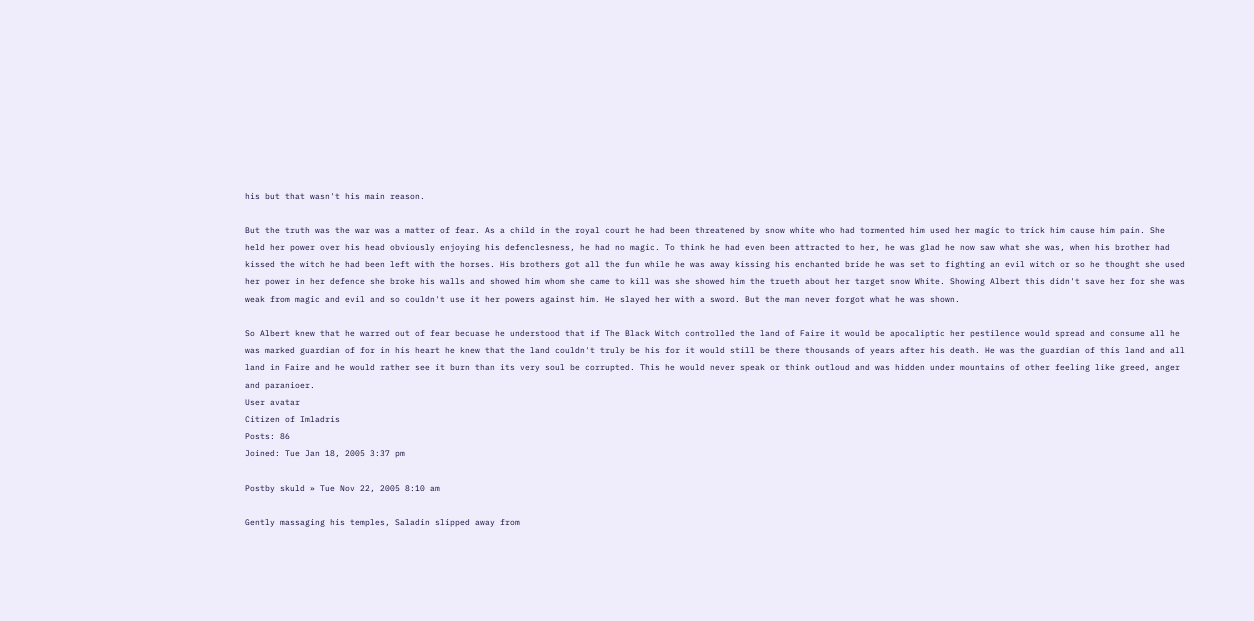his but that wasn't his main reason.

But the truth was the war was a matter of fear. As a child in the royal court he had been threatened by snow white who had tormented him used her magic to trick him cause him pain. She held her power over his head obviously enjoying his defenclesness, he had no magic. To think he had even been attracted to her, he was glad he now saw what she was, when his brother had kissed the witch he had been left with the horses. His brothers got all the fun while he was away kissing his enchanted bride he was set to fighting an evil witch or so he thought she used her power in her defence she broke his walls and showed him whom she came to kill was she showed him the trueth about her target snow White. Showing Albert this didn't save her for she was weak from magic and evil and so couldn't use it her powers against him. He slayed her with a sword. But the man never forgot what he was shown.

So Albert knew that he warred out of fear becuase he understood that if The Black Witch controlled the land of Faire it would be apocaliptic her pestilence would spread and consume all he was marked guardian of for in his heart he knew that the land couldn't truly be his for it would still be there thousands of years after his death. He was the guardian of this land and all land in Faire and he would rather see it burn than its very soul be corrupted. This he would never speak or think outloud and was hidden under mountains of other feeling like greed, anger and paranioer.
User avatar
Citizen of Imladris
Posts: 86
Joined: Tue Jan 18, 2005 3:37 pm

Postby skuld » Tue Nov 22, 2005 8:10 am

Gently massaging his temples, Saladin slipped away from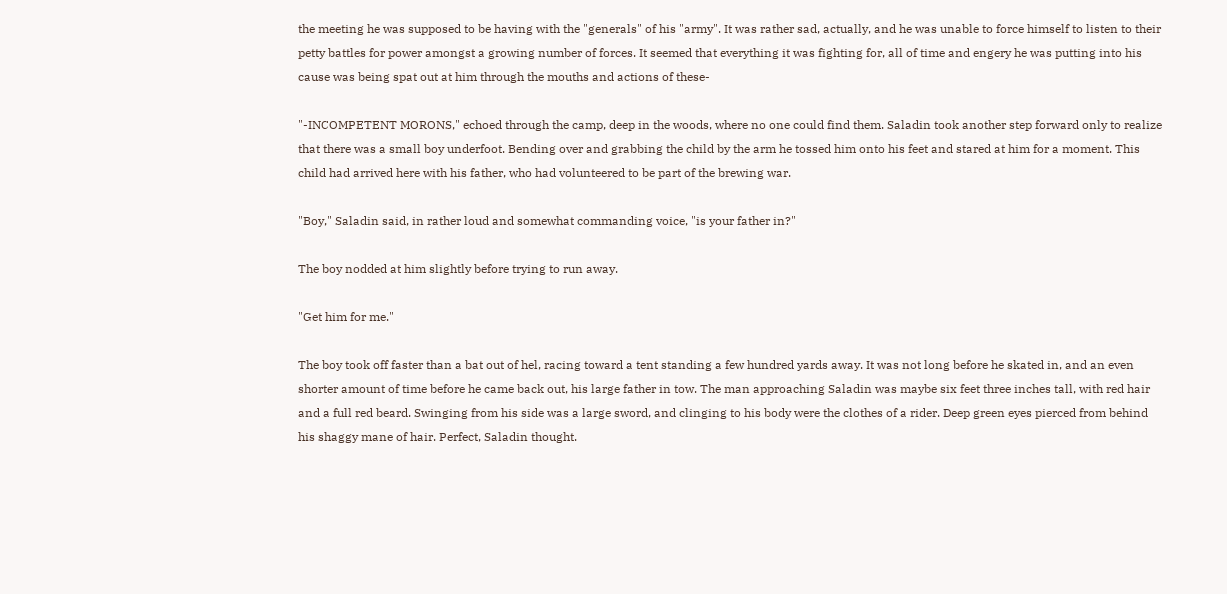the meeting he was supposed to be having with the "generals" of his "army". It was rather sad, actually, and he was unable to force himself to listen to their petty battles for power amongst a growing number of forces. It seemed that everything it was fighting for, all of time and engery he was putting into his cause was being spat out at him through the mouths and actions of these-

"-INCOMPETENT MORONS," echoed through the camp, deep in the woods, where no one could find them. Saladin took another step forward only to realize that there was a small boy underfoot. Bending over and grabbing the child by the arm he tossed him onto his feet and stared at him for a moment. This child had arrived here with his father, who had volunteered to be part of the brewing war.

"Boy," Saladin said, in rather loud and somewhat commanding voice, "is your father in?"

The boy nodded at him slightly before trying to run away.

"Get him for me."

The boy took off faster than a bat out of hel, racing toward a tent standing a few hundred yards away. It was not long before he skated in, and an even shorter amount of time before he came back out, his large father in tow. The man approaching Saladin was maybe six feet three inches tall, with red hair and a full red beard. Swinging from his side was a large sword, and clinging to his body were the clothes of a rider. Deep green eyes pierced from behind his shaggy mane of hair. Perfect, Saladin thought.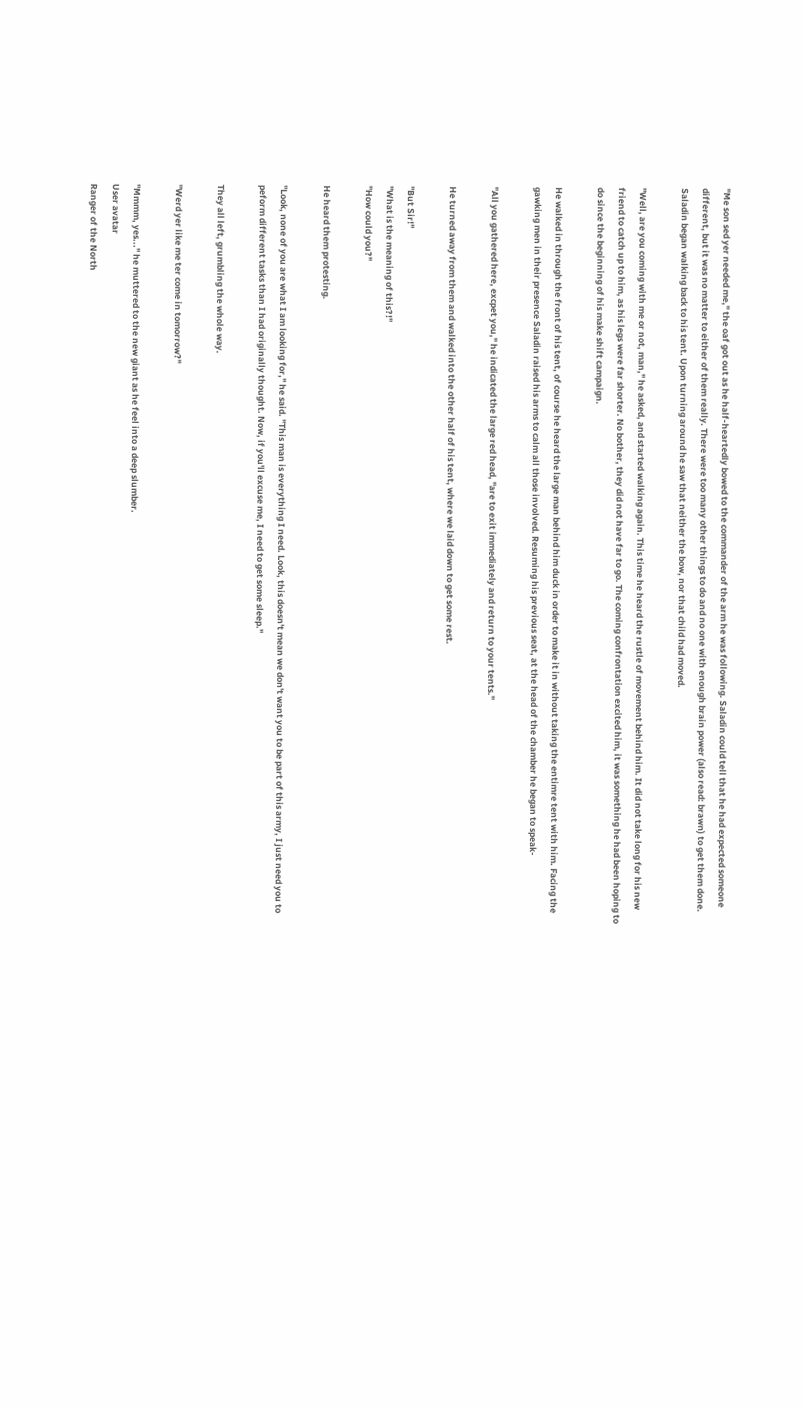"Me son sed yer needed me," the oaf got out as he half-heartedly bowed to the commander of the arm he was following. Saladin could tell that he had expected someone different, but it was no matter to either of them really. There were too many other things to do and no one with enough brain power (also read: brawn) to get them done. Saladin began walking back to his tent. Upon turning around he saw that neither the bow, nor that child had moved.

"Well, are you coming with me or not, man," he asked, and started walking again. This time he heard the rustle of movement behind him. It did not take long for his new friend to catch up to him, as his legs were far shorter. No bother, they did not have far to go. The coming confrontation excited him, it was something he had been hoping to do since the beginning of his make shift campaign.

He walked in through the front of his tent, of course he heard the large man behind him duck in order to make it in without taking the entimre tent with him. Facing the gawking men in their presence Saladin raised his arms to calm all those involved. Resuming his previous seat, at the head of the chamber he began to speak-

"All you gathered here, excpet you," he indicated the large red head, "are to exit immediately and return to your tents."

He turned away from them and walked into the other half of his tent, where we laid down to get some rest.

"But Sir!"
"What is the meaning of this?!"
"How could you?"

He heard them protesting.

"Look, none of you are what I am looking for," he said. "This man is everything I need. Look, this doesn't mean we don't want you to be part of this army, I just need you to peform different tasks than I had originally thought. Now, if you'll excuse me, I need to get some sleep."

They all left, grumbling the whole way.

"Werd yer like me ter come in tomorrow?"

"Mmmm, yes..." he muttered to the new giant as he feel into a deep slumber.
User avatar
Ranger of the North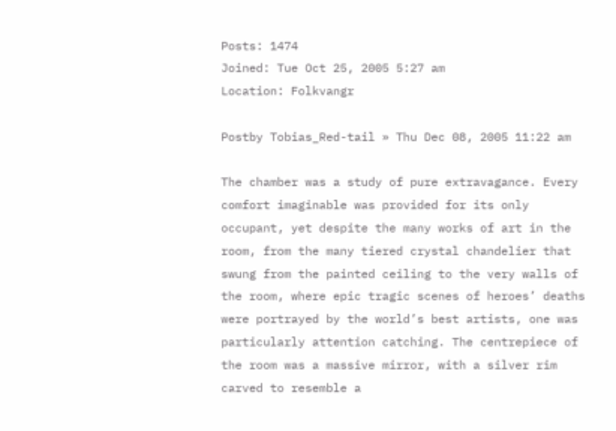Posts: 1474
Joined: Tue Oct 25, 2005 5:27 am
Location: Folkvangr

Postby Tobias_Red-tail » Thu Dec 08, 2005 11:22 am

The chamber was a study of pure extravagance. Every comfort imaginable was provided for its only occupant, yet despite the many works of art in the room, from the many tiered crystal chandelier that swung from the painted ceiling to the very walls of the room, where epic tragic scenes of heroes’ deaths were portrayed by the world’s best artists, one was particularly attention catching. The centrepiece of the room was a massive mirror, with a silver rim carved to resemble a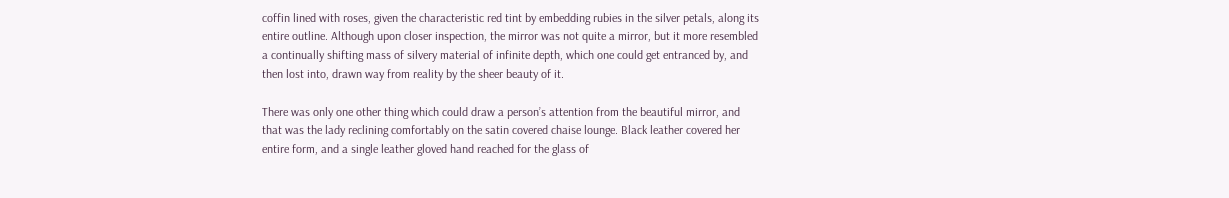coffin lined with roses, given the characteristic red tint by embedding rubies in the silver petals, along its entire outline. Although upon closer inspection, the mirror was not quite a mirror, but it more resembled a continually shifting mass of silvery material of infinite depth, which one could get entranced by, and then lost into, drawn way from reality by the sheer beauty of it.

There was only one other thing which could draw a person’s attention from the beautiful mirror, and that was the lady reclining comfortably on the satin covered chaise lounge. Black leather covered her entire form, and a single leather gloved hand reached for the glass of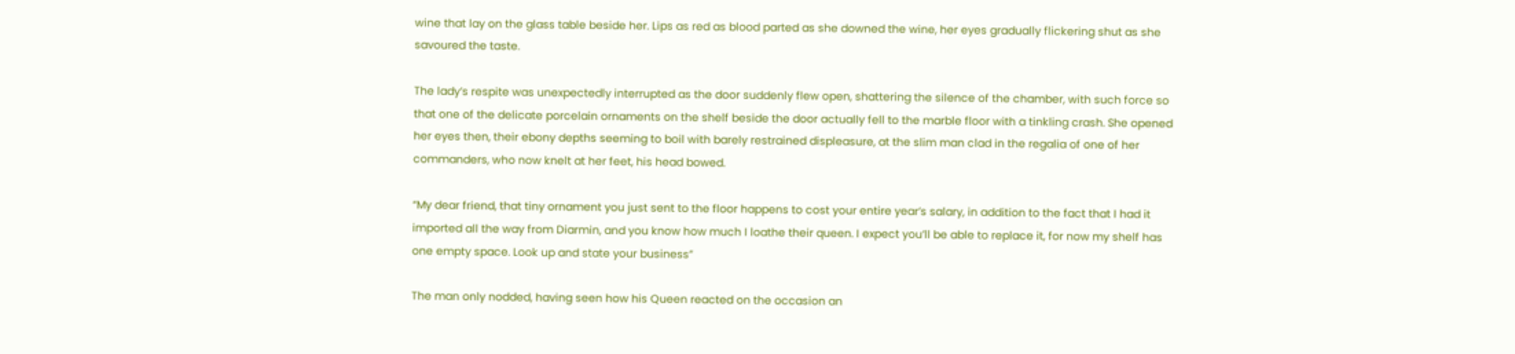wine that lay on the glass table beside her. Lips as red as blood parted as she downed the wine, her eyes gradually flickering shut as she savoured the taste.

The lady’s respite was unexpectedly interrupted as the door suddenly flew open, shattering the silence of the chamber, with such force so that one of the delicate porcelain ornaments on the shelf beside the door actually fell to the marble floor with a tinkling crash. She opened her eyes then, their ebony depths seeming to boil with barely restrained displeasure, at the slim man clad in the regalia of one of her commanders, who now knelt at her feet, his head bowed.

“My dear friend, that tiny ornament you just sent to the floor happens to cost your entire year’s salary, in addition to the fact that I had it imported all the way from Diarmin, and you know how much I loathe their queen. I expect you’ll be able to replace it, for now my shelf has one empty space. Look up and state your business”

The man only nodded, having seen how his Queen reacted on the occasion an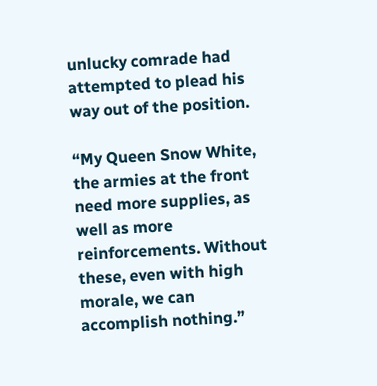unlucky comrade had attempted to plead his way out of the position.

“My Queen Snow White, the armies at the front need more supplies, as well as more reinforcements. Without these, even with high morale, we can accomplish nothing.”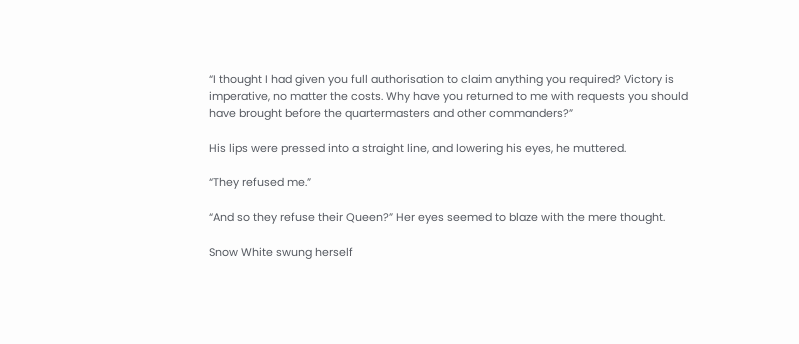“I thought I had given you full authorisation to claim anything you required? Victory is imperative, no matter the costs. Why have you returned to me with requests you should have brought before the quartermasters and other commanders?”

His lips were pressed into a straight line, and lowering his eyes, he muttered.

“They refused me.”

“And so they refuse their Queen?” Her eyes seemed to blaze with the mere thought.

Snow White swung herself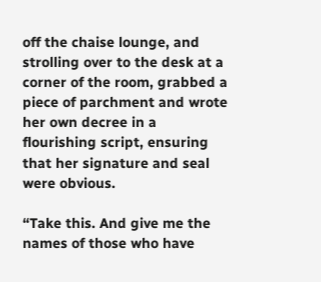off the chaise lounge, and strolling over to the desk at a corner of the room, grabbed a piece of parchment and wrote her own decree in a flourishing script, ensuring that her signature and seal were obvious.

“Take this. And give me the names of those who have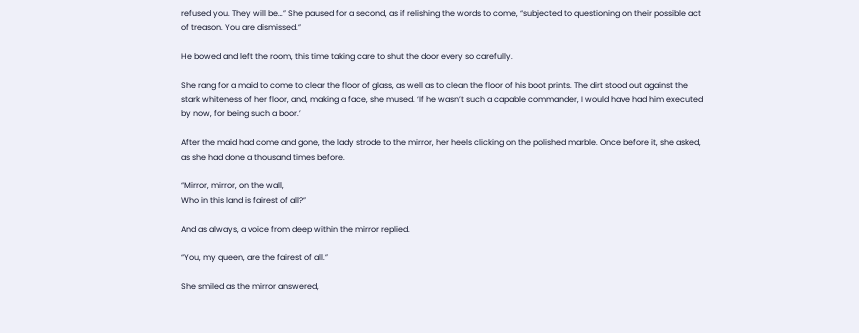refused you. They will be…” She paused for a second, as if relishing the words to come, “subjected to questioning on their possible act of treason. You are dismissed.”

He bowed and left the room, this time taking care to shut the door every so carefully.

She rang for a maid to come to clear the floor of glass, as well as to clean the floor of his boot prints. The dirt stood out against the stark whiteness of her floor, and, making a face, she mused. ‘If he wasn’t such a capable commander, I would have had him executed by now, for being such a boor.’

After the maid had come and gone, the lady strode to the mirror, her heels clicking on the polished marble. Once before it, she asked, as she had done a thousand times before.

“Mirror, mirror, on the wall,
Who in this land is fairest of all?”

And as always, a voice from deep within the mirror replied.

“You, my queen, are the fairest of all.”

She smiled as the mirror answered,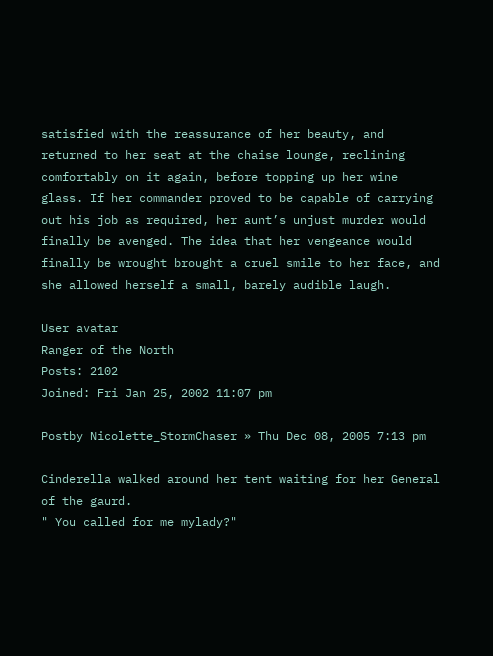satisfied with the reassurance of her beauty, and returned to her seat at the chaise lounge, reclining comfortably on it again, before topping up her wine glass. If her commander proved to be capable of carrying out his job as required, her aunt’s unjust murder would finally be avenged. The idea that her vengeance would finally be wrought brought a cruel smile to her face, and she allowed herself a small, barely audible laugh.

User avatar
Ranger of the North
Posts: 2102
Joined: Fri Jan 25, 2002 11:07 pm

Postby Nicolette_StormChaser » Thu Dec 08, 2005 7:13 pm

Cinderella walked around her tent waiting for her General of the gaurd.
" You called for me mylady?"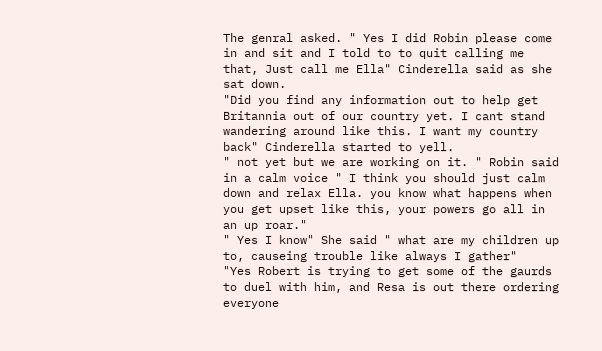The genral asked. " Yes I did Robin please come in and sit and I told to to quit calling me that, Just call me Ella" Cinderella said as she sat down.
"Did you find any information out to help get Britannia out of our country yet. I cant stand wandering around like this. I want my country back" Cinderella started to yell.
" not yet but we are working on it. " Robin said in a calm voice " I think you should just calm down and relax Ella. you know what happens when you get upset like this, your powers go all in an up roar."
" Yes I know" She said " what are my children up to, causeing trouble like always I gather"
"Yes Robert is trying to get some of the gaurds to duel with him, and Resa is out there ordering everyone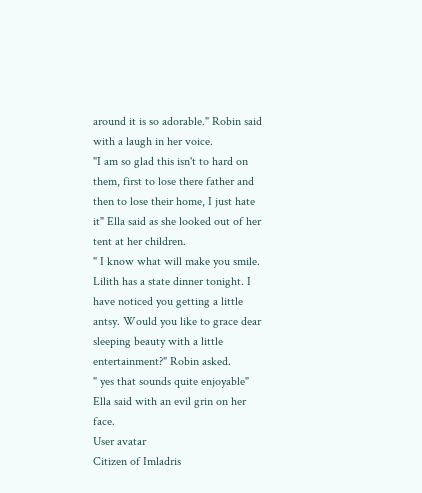around it is so adorable." Robin said with a laugh in her voice.
"I am so glad this isn't to hard on them, first to lose there father and then to lose their home, I just hate it" Ella said as she looked out of her tent at her children.
" I know what will make you smile. Lilith has a state dinner tonight. I have noticed you getting a little antsy. Would you like to grace dear sleeping beauty with a little entertainment?" Robin asked.
" yes that sounds quite enjoyable" Ella said with an evil grin on her face.
User avatar
Citizen of Imladris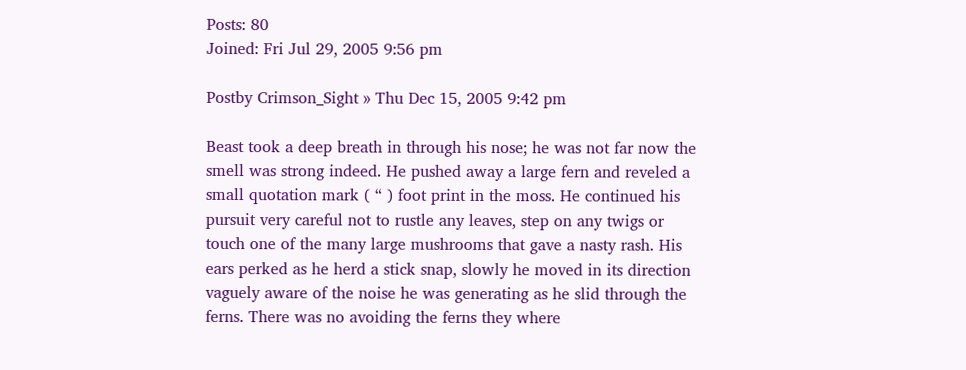Posts: 80
Joined: Fri Jul 29, 2005 9:56 pm

Postby Crimson_Sight » Thu Dec 15, 2005 9:42 pm

Beast took a deep breath in through his nose; he was not far now the smell was strong indeed. He pushed away a large fern and reveled a small quotation mark ( “ ) foot print in the moss. He continued his pursuit very careful not to rustle any leaves, step on any twigs or touch one of the many large mushrooms that gave a nasty rash. His ears perked as he herd a stick snap, slowly he moved in its direction vaguely aware of the noise he was generating as he slid through the ferns. There was no avoiding the ferns they where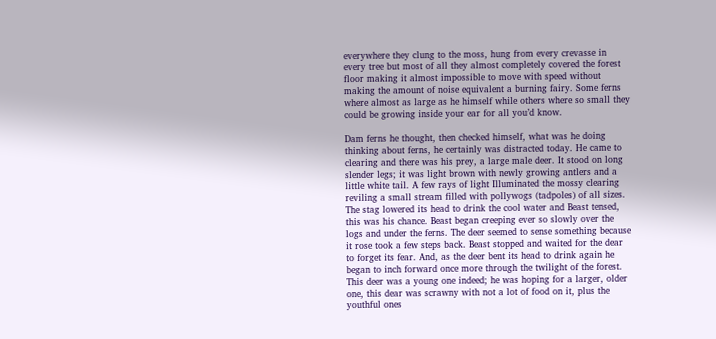everywhere they clung to the moss, hung from every crevasse in every tree but most of all they almost completely covered the forest floor making it almost impossible to move with speed without making the amount of noise equivalent a burning fairy. Some ferns where almost as large as he himself while others where so small they could be growing inside your ear for all you’d know.

Dam ferns he thought, then checked himself, what was he doing thinking about ferns, he certainly was distracted today. He came to clearing and there was his prey, a large male deer. It stood on long slender legs; it was light brown with newly growing antlers and a little white tail. A few rays of light Illuminated the mossy clearing reviling a small stream filled with pollywogs (tadpoles) of all sizes. The stag lowered its head to drink the cool water and Beast tensed, this was his chance. Beast began creeping ever so slowly over the logs and under the ferns. The deer seemed to sense something because it rose took a few steps back. Beast stopped and waited for the dear to forget its fear. And, as the deer bent its head to drink again he began to inch forward once more through the twilight of the forest. This deer was a young one indeed; he was hoping for a larger, older one, this dear was scrawny with not a lot of food on it, plus the youthful ones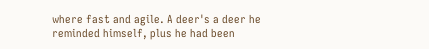where fast and agile. A deer's a deer he reminded himself, plus he had been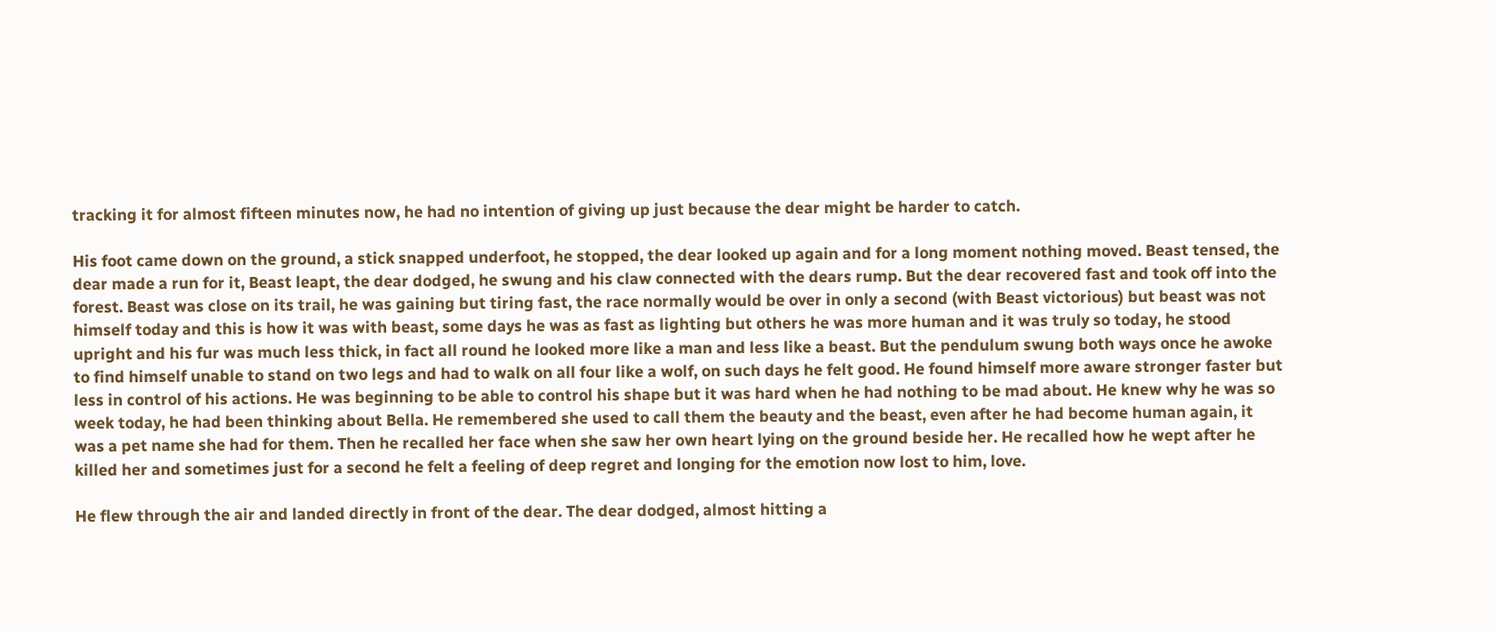tracking it for almost fifteen minutes now, he had no intention of giving up just because the dear might be harder to catch.

His foot came down on the ground, a stick snapped underfoot, he stopped, the dear looked up again and for a long moment nothing moved. Beast tensed, the dear made a run for it, Beast leapt, the dear dodged, he swung and his claw connected with the dears rump. But the dear recovered fast and took off into the forest. Beast was close on its trail, he was gaining but tiring fast, the race normally would be over in only a second (with Beast victorious) but beast was not himself today and this is how it was with beast, some days he was as fast as lighting but others he was more human and it was truly so today, he stood upright and his fur was much less thick, in fact all round he looked more like a man and less like a beast. But the pendulum swung both ways once he awoke to find himself unable to stand on two legs and had to walk on all four like a wolf, on such days he felt good. He found himself more aware stronger faster but less in control of his actions. He was beginning to be able to control his shape but it was hard when he had nothing to be mad about. He knew why he was so week today, he had been thinking about Bella. He remembered she used to call them the beauty and the beast, even after he had become human again, it was a pet name she had for them. Then he recalled her face when she saw her own heart lying on the ground beside her. He recalled how he wept after he killed her and sometimes just for a second he felt a feeling of deep regret and longing for the emotion now lost to him, love.

He flew through the air and landed directly in front of the dear. The dear dodged, almost hitting a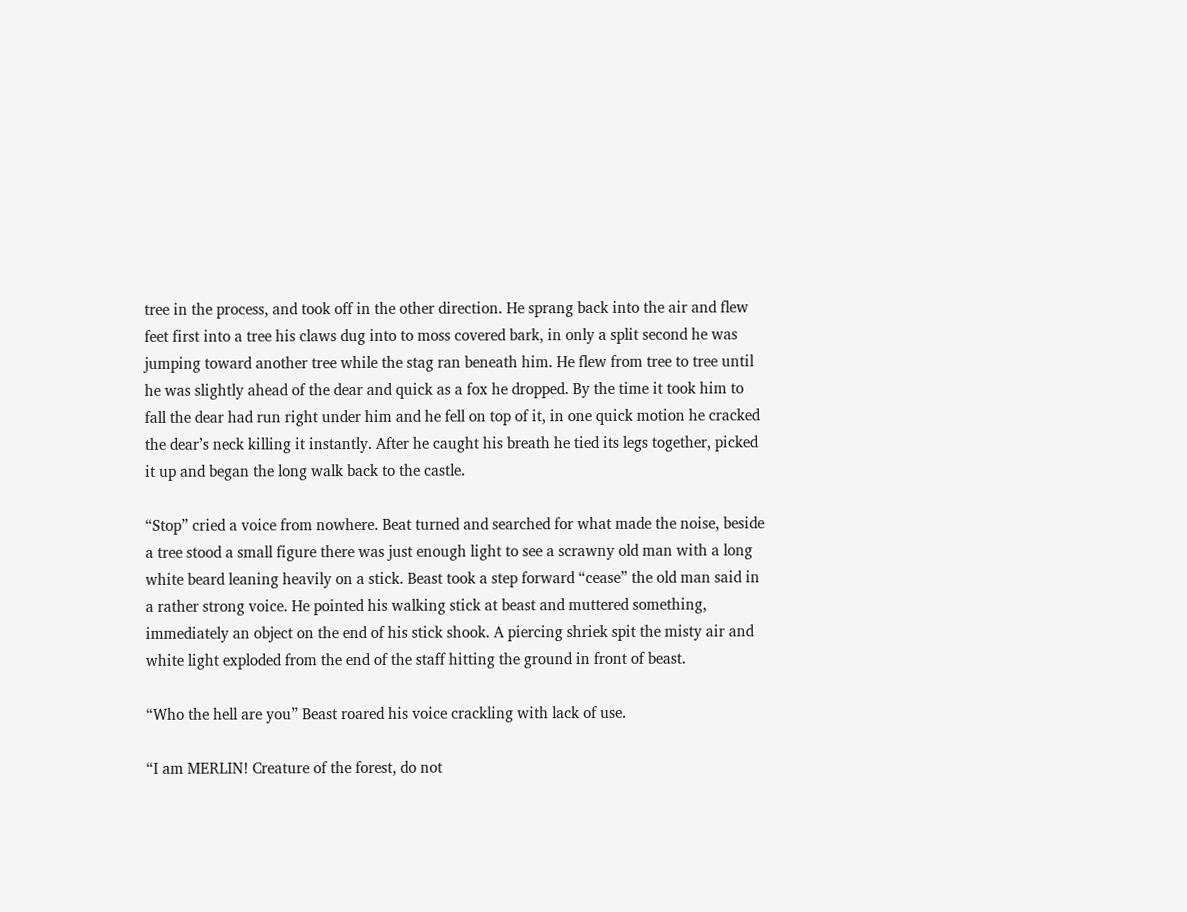tree in the process, and took off in the other direction. He sprang back into the air and flew feet first into a tree his claws dug into to moss covered bark, in only a split second he was jumping toward another tree while the stag ran beneath him. He flew from tree to tree until he was slightly ahead of the dear and quick as a fox he dropped. By the time it took him to fall the dear had run right under him and he fell on top of it, in one quick motion he cracked the dear’s neck killing it instantly. After he caught his breath he tied its legs together, picked it up and began the long walk back to the castle.

“Stop” cried a voice from nowhere. Beat turned and searched for what made the noise, beside a tree stood a small figure there was just enough light to see a scrawny old man with a long white beard leaning heavily on a stick. Beast took a step forward “cease” the old man said in a rather strong voice. He pointed his walking stick at beast and muttered something, immediately an object on the end of his stick shook. A piercing shriek spit the misty air and white light exploded from the end of the staff hitting the ground in front of beast.

“Who the hell are you” Beast roared his voice crackling with lack of use.

“I am MERLIN! Creature of the forest, do not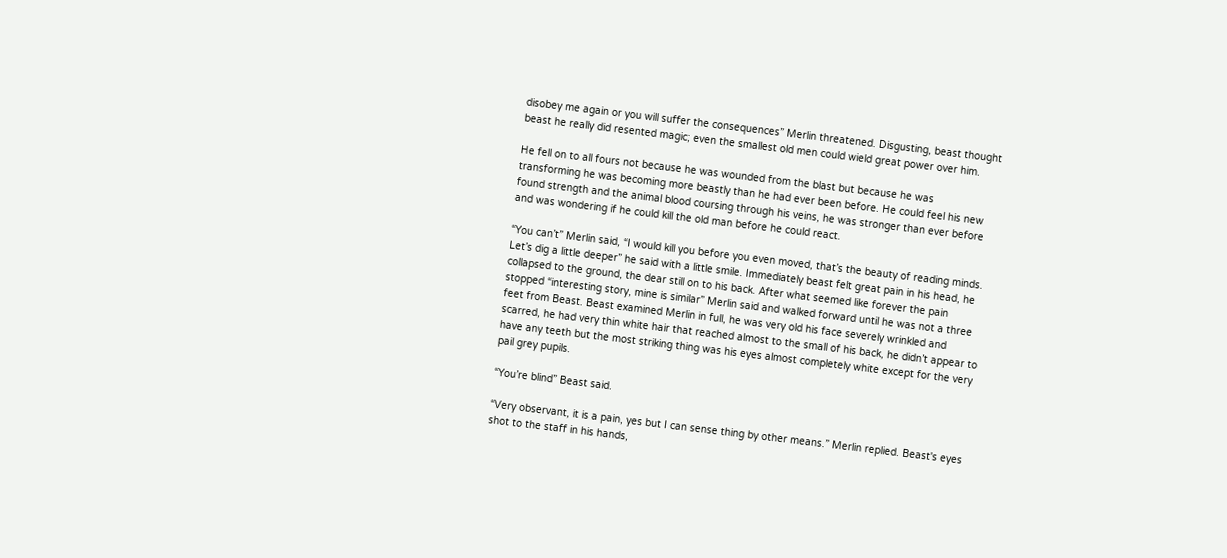disobey me again or you will suffer the consequences” Merlin threatened. Disgusting, beast thought beast he really did resented magic; even the smallest old men could wield great power over him.

He fell on to all fours not because he was wounded from the blast but because he was transforming he was becoming more beastly than he had ever been before. He could feel his new found strength and the animal blood coursing through his veins, he was stronger than ever before and was wondering if he could kill the old man before he could react.

“You can’t” Merlin said, “I would kill you before you even moved, that’s the beauty of reading minds. Let’s dig a little deeper” he said with a little smile. Immediately beast felt great pain in his head, he collapsed to the ground, the dear still on to his back. After what seemed like forever the pain stopped “interesting story, mine is similar” Merlin said and walked forward until he was not a three feet from Beast. Beast examined Merlin in full, he was very old his face severely wrinkled and scarred, he had very thin white hair that reached almost to the small of his back, he didn’t appear to have any teeth but the most striking thing was his eyes almost completely white except for the very pail grey pupils.

“You’re blind” Beast said.

“Very observant, it is a pain, yes but I can sense thing by other means.” Merlin replied. Beast's eyes shot to the staff in his hands,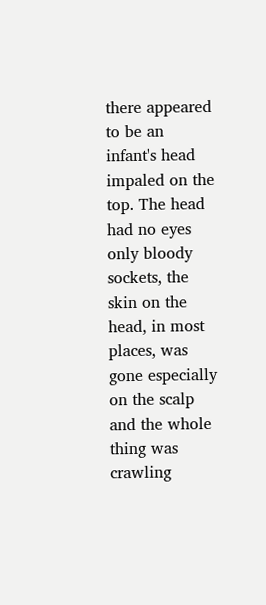there appeared to be an infant's head impaled on the top. The head had no eyes only bloody sockets, the skin on the head, in most places, was gone especially on the scalp and the whole thing was crawling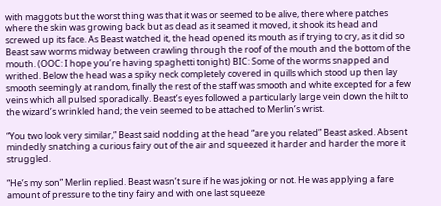with maggots but the worst thing was that it was or seemed to be alive, there where patches where the skin was growing back but as dead as it seamed it moved, it shook its head and screwed up its face. As Beast watched it, the head opened its mouth as if trying to cry, as it did so Beast saw worms midway between crawling through the roof of the mouth and the bottom of the mouth. (OOC: I hope you’re having spaghetti tonight) BIC: Some of the worms snapped and writhed. Below the head was a spiky neck completely covered in quills which stood up then lay smooth seemingly at random, finally the rest of the staff was smooth and white excepted for a few veins which all pulsed sporadically. Beast’s eyes followed a particularly large vein down the hilt to the wizard’s wrinkled hand; the vein seemed to be attached to Merlin’s wrist.

“You two look very similar,” Beast said nodding at the head “are you related” Beast asked. Absent mindedly snatching a curious fairy out of the air and squeezed it harder and harder the more it struggled.

“He’s my son” Merlin replied. Beast wasn’t sure if he was joking or not. He was applying a fare amount of pressure to the tiny fairy and with one last squeeze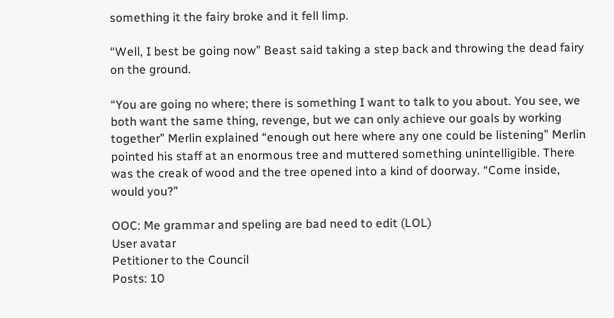something it the fairy broke and it fell limp.

“Well, I best be going now” Beast said taking a step back and throwing the dead fairy on the ground.

“You are going no where; there is something I want to talk to you about. You see, we both want the same thing, revenge, but we can only achieve our goals by working together” Merlin explained “enough out here where any one could be listening” Merlin pointed his staff at an enormous tree and muttered something unintelligible. There was the creak of wood and the tree opened into a kind of doorway. “Come inside, would you?”

OOC: Me grammar and speling are bad need to edit (LOL)
User avatar
Petitioner to the Council
Posts: 10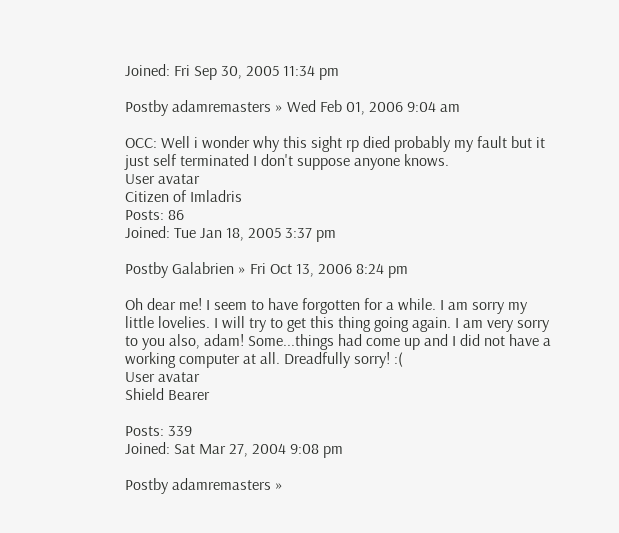Joined: Fri Sep 30, 2005 11:34 pm

Postby adamremasters » Wed Feb 01, 2006 9:04 am

OCC: Well i wonder why this sight rp died probably my fault but it just self terminated I don't suppose anyone knows.
User avatar
Citizen of Imladris
Posts: 86
Joined: Tue Jan 18, 2005 3:37 pm

Postby Galabrien » Fri Oct 13, 2006 8:24 pm

Oh dear me! I seem to have forgotten for a while. I am sorry my little lovelies. I will try to get this thing going again. I am very sorry to you also, adam! Some...things had come up and I did not have a working computer at all. Dreadfully sorry! :(
User avatar
Shield Bearer

Posts: 339
Joined: Sat Mar 27, 2004 9:08 pm

Postby adamremasters »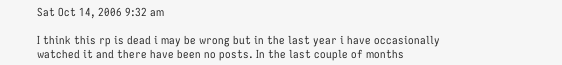Sat Oct 14, 2006 9:32 am

I think this rp is dead i may be wrong but in the last year i have occasionally watched it and there have been no posts. In the last couple of months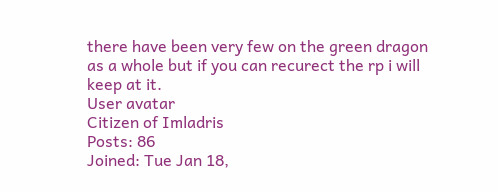there have been very few on the green dragon as a whole but if you can recurect the rp i will keep at it.
User avatar
Citizen of Imladris
Posts: 86
Joined: Tue Jan 18,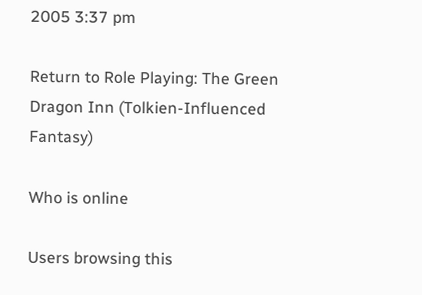2005 3:37 pm

Return to Role Playing: The Green Dragon Inn (Tolkien-Influenced Fantasy)

Who is online

Users browsing this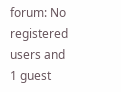forum: No registered users and 1 guest